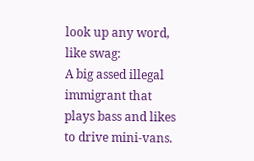look up any word, like swag:
A big assed illegal immigrant that plays bass and likes to drive mini-vans.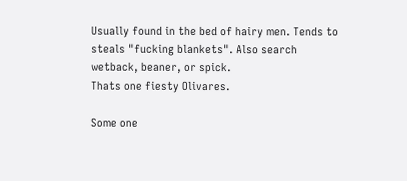Usually found in the bed of hairy men. Tends to steals "fucking blankets". Also search wetback, beaner, or spick.
Thats one fiesty Olivares.

Some one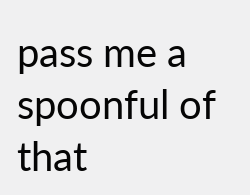pass me a spoonful of that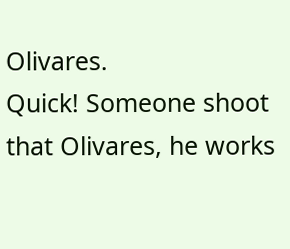Olivares.
Quick! Someone shoot that Olivares, he works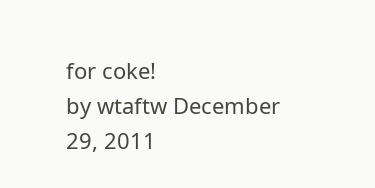for coke!
by wtaftw December 29, 2011